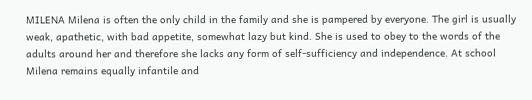MILENA Milena is often the only child in the family and she is pampered by everyone. The girl is usually weak, apathetic, with bad appetite, somewhat lazy but kind. She is used to obey to the words of the adults around her and therefore she lacks any form of self-sufficiency and independence. At school Milena remains equally infantile and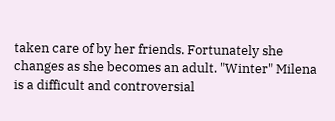taken care of by her friends. Fortunately she changes as she becomes an adult. "Winter" Milena is a difficult and controversial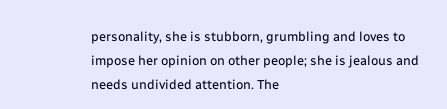personality, she is stubborn, grumbling and loves to impose her opinion on other people; she is jealous and needs undivided attention. The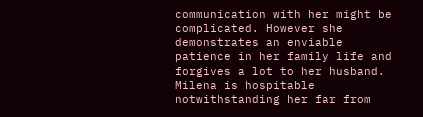communication with her might be complicated. However she demonstrates an enviable patience in her family life and forgives a lot to her husband. Milena is hospitable notwithstanding her far from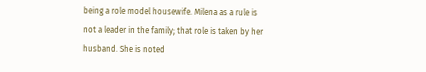being a role model housewife. Milena as a rule is not a leader in the family; that role is taken by her husband. She is noted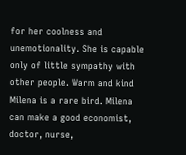for her coolness and unemotionality. She is capable only of little sympathy with other people. Warm and kind Milena is a rare bird. Milena can make a good economist, doctor, nurse,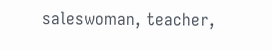saleswoman, teacher,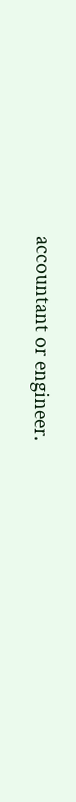accountant or engineer.